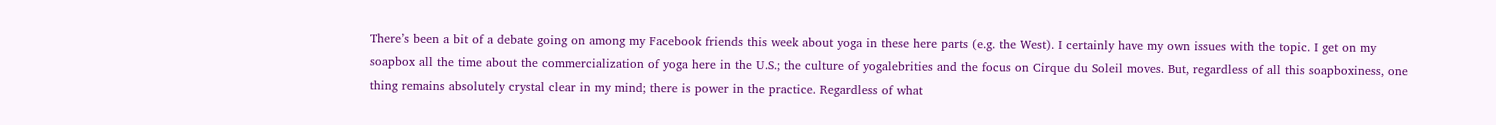There’s been a bit of a debate going on among my Facebook friends this week about yoga in these here parts (e.g. the West). I certainly have my own issues with the topic. I get on my soapbox all the time about the commercialization of yoga here in the U.S.; the culture of yogalebrities and the focus on Cirque du Soleil moves. But, regardless of all this soapboxiness, one thing remains absolutely crystal clear in my mind; there is power in the practice. Regardless of what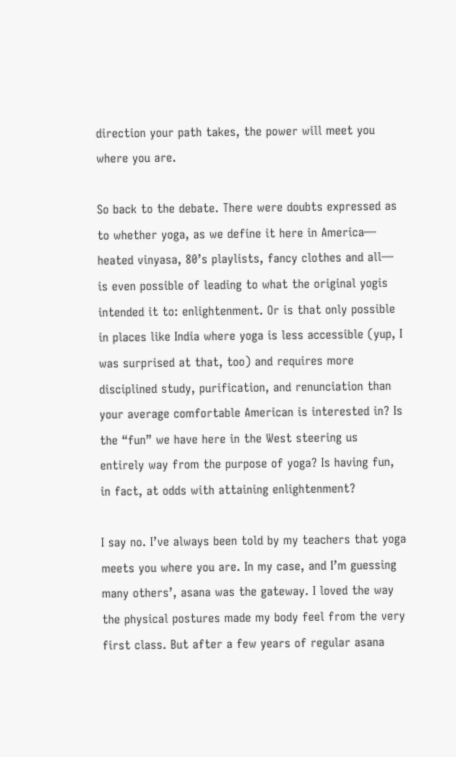direction your path takes, the power will meet you where you are.

So back to the debate. There were doubts expressed as to whether yoga, as we define it here in America— heated vinyasa, 80’s playlists, fancy clothes and all— is even possible of leading to what the original yogis intended it to: enlightenment. Or is that only possible in places like India where yoga is less accessible (yup, I was surprised at that, too) and requires more disciplined study, purification, and renunciation than your average comfortable American is interested in? Is the “fun” we have here in the West steering us entirely way from the purpose of yoga? Is having fun, in fact, at odds with attaining enlightenment?

I say no. I’ve always been told by my teachers that yoga meets you where you are. In my case, and I’m guessing many others’, asana was the gateway. I loved the way the physical postures made my body feel from the very first class. But after a few years of regular asana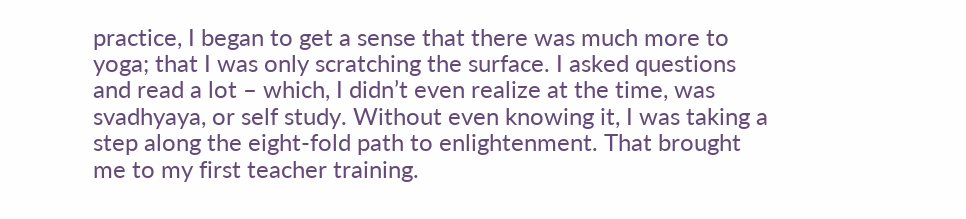practice, I began to get a sense that there was much more to yoga; that I was only scratching the surface. I asked questions and read a lot – which, I didn’t even realize at the time, was svadhyaya, or self study. Without even knowing it, I was taking a step along the eight-fold path to enlightenment. That brought me to my first teacher training.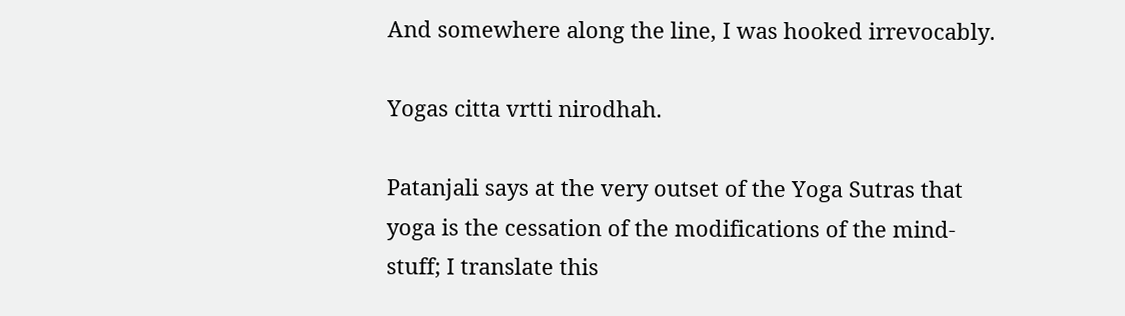And somewhere along the line, I was hooked irrevocably.

Yogas citta vrtti nirodhah.

Patanjali says at the very outset of the Yoga Sutras that yoga is the cessation of the modifications of the mind-stuff; I translate this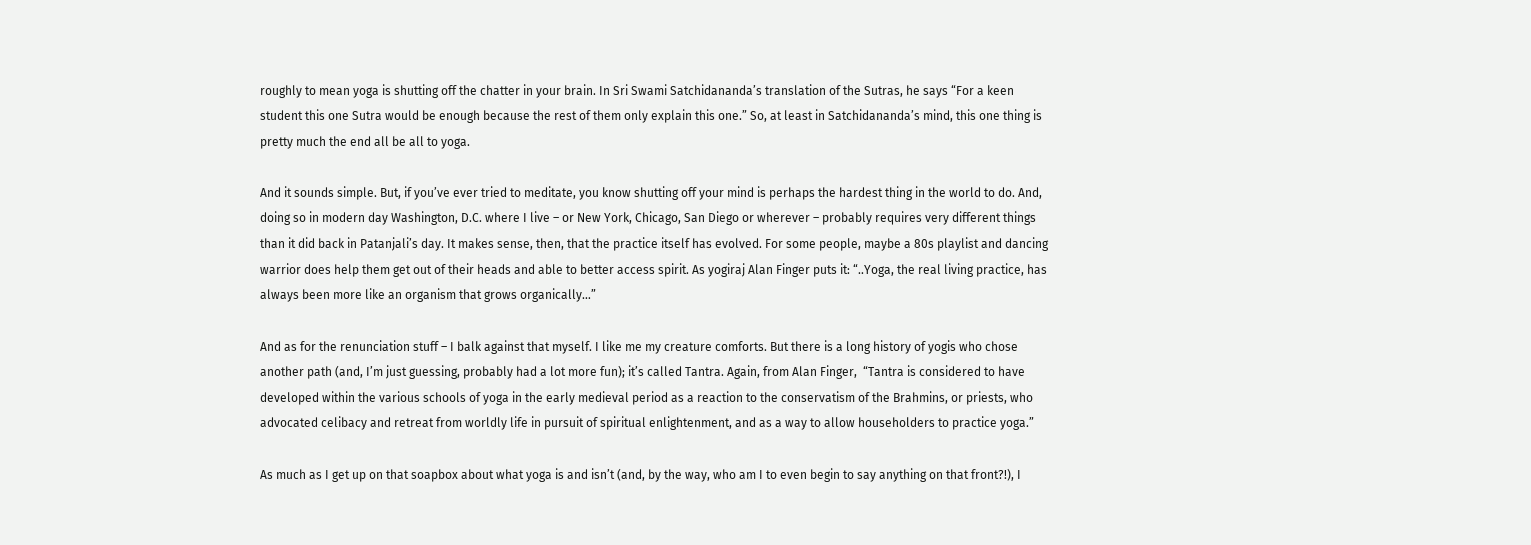roughly to mean yoga is shutting off the chatter in your brain. In Sri Swami Satchidananda’s translation of the Sutras, he says “For a keen student this one Sutra would be enough because the rest of them only explain this one.” So, at least in Satchidananda’s mind, this one thing is pretty much the end all be all to yoga.

And it sounds simple. But, if you’ve ever tried to meditate, you know shutting off your mind is perhaps the hardest thing in the world to do. And, doing so in modern day Washington, D.C. where I live – or New York, Chicago, San Diego or wherever – probably requires very different things than it did back in Patanjali’s day. It makes sense, then, that the practice itself has evolved. For some people, maybe a 80s playlist and dancing warrior does help them get out of their heads and able to better access spirit. As yogiraj Alan Finger puts it: “..Yoga, the real living practice, has always been more like an organism that grows organically…”

And as for the renunciation stuff – I balk against that myself. I like me my creature comforts. But there is a long history of yogis who chose another path (and, I’m just guessing, probably had a lot more fun); it’s called Tantra. Again, from Alan Finger,  “Tantra is considered to have developed within the various schools of yoga in the early medieval period as a reaction to the conservatism of the Brahmins, or priests, who advocated celibacy and retreat from worldly life in pursuit of spiritual enlightenment, and as a way to allow householders to practice yoga.”

As much as I get up on that soapbox about what yoga is and isn’t (and, by the way, who am I to even begin to say anything on that front?!), I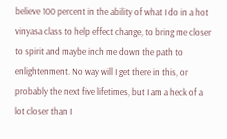believe 100 percent in the ability of what I do in a hot vinyasa class to help effect change, to bring me closer to spirit and maybe inch me down the path to enlightenment. No way will I get there in this, or probably the next five lifetimes, but I am a heck of a lot closer than I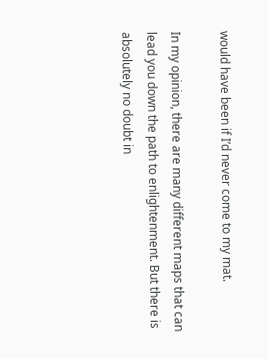would have been if I’d never come to my mat.

In my opinion, there are many different maps that can lead you down the path to enlightenment. But there is absolutely no doubt in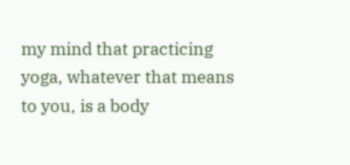my mind that practicing yoga, whatever that means to you, is a body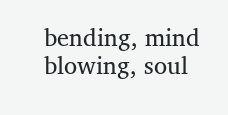bending, mind blowing, soul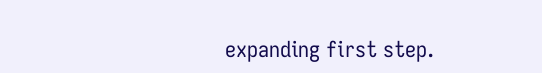expanding first step.